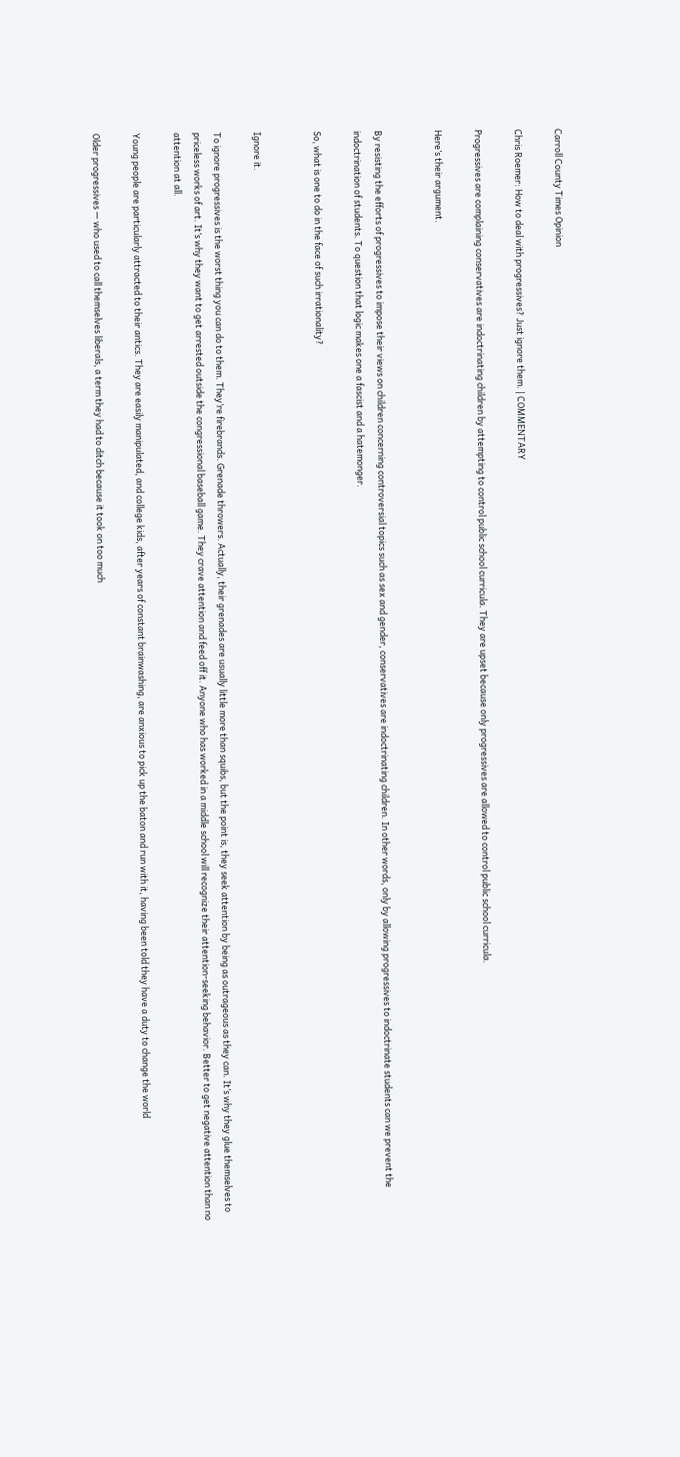Carroll County Times Opinion

Chris Roemer: How to deal with progressives? Just ignore them. | COMMENTARY

Progressives are complaining conservatives are indoctrinating children by attempting to control public school curricula. They are upset because only progressives are allowed to control public school curricula.

Here’s their argument.


By resisting the efforts of progressives to impose their views on children concerning controversial topics such as sex and gender, conservatives are indoctrinating children. In other words, only by allowing progressives to indoctrinate students can we prevent the indoctrination of students. To question that logic makes one a fascist and a hatemonger.

So, what is one to do in the face of such irrationality?


Ignore it.

To ignore progressives is the worst thing you can do to them. They’re firebrands. Grenade throwers. Actually, their grenades are usually little more than squibs, but the point is, they seek attention by being as outrageous as they can. It’s why they glue themselves to priceless works of art. It’s why they want to get arrested outside the congressional baseball game. They crave attention and feed off it. Anyone who has worked in a middle school will recognize their attention-seeking behavior. Better to get negative attention than no attention at all.

Young people are particularly attracted to their antics. They are easily manipulated, and college kids, after years of constant brainwashing, are anxious to pick up the baton and run with it, having been told they have a duty to change the world

Older progressives — who used to call themselves liberals, a term they had to ditch because it took on too much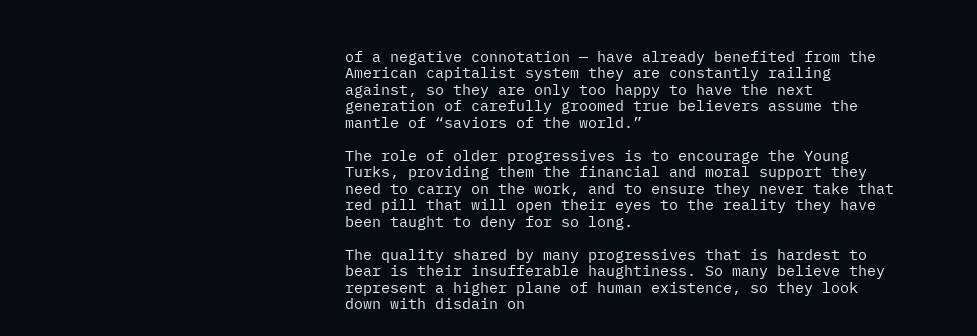of a negative connotation — have already benefited from the American capitalist system they are constantly railing against, so they are only too happy to have the next generation of carefully groomed true believers assume the mantle of “saviors of the world.”

The role of older progressives is to encourage the Young Turks, providing them the financial and moral support they need to carry on the work, and to ensure they never take that red pill that will open their eyes to the reality they have been taught to deny for so long.

The quality shared by many progressives that is hardest to bear is their insufferable haughtiness. So many believe they represent a higher plane of human existence, so they look down with disdain on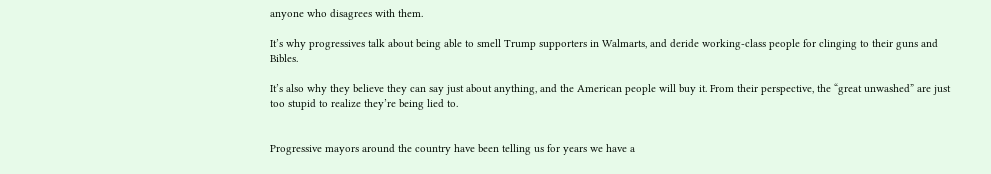anyone who disagrees with them.

It’s why progressives talk about being able to smell Trump supporters in Walmarts, and deride working-class people for clinging to their guns and Bibles.

It’s also why they believe they can say just about anything, and the American people will buy it. From their perspective, the “great unwashed” are just too stupid to realize they’re being lied to.


Progressive mayors around the country have been telling us for years we have a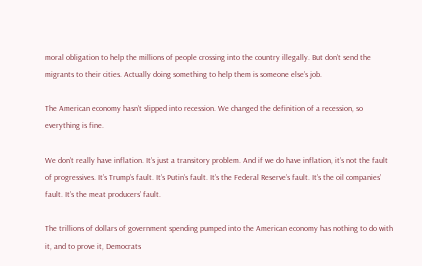moral obligation to help the millions of people crossing into the country illegally. But don’t send the migrants to their cities. Actually doing something to help them is someone else’s job.

The American economy hasn’t slipped into recession. We changed the definition of a recession, so everything is fine.

We don’t really have inflation. It’s just a transitory problem. And if we do have inflation, it’s not the fault of progressives. It’s Trump’s fault. It’s Putin’s fault. It’s the Federal Reserve’s fault. It’s the oil companies’ fault. It’s the meat producers’ fault.

The trillions of dollars of government spending pumped into the American economy has nothing to do with it, and to prove it, Democrats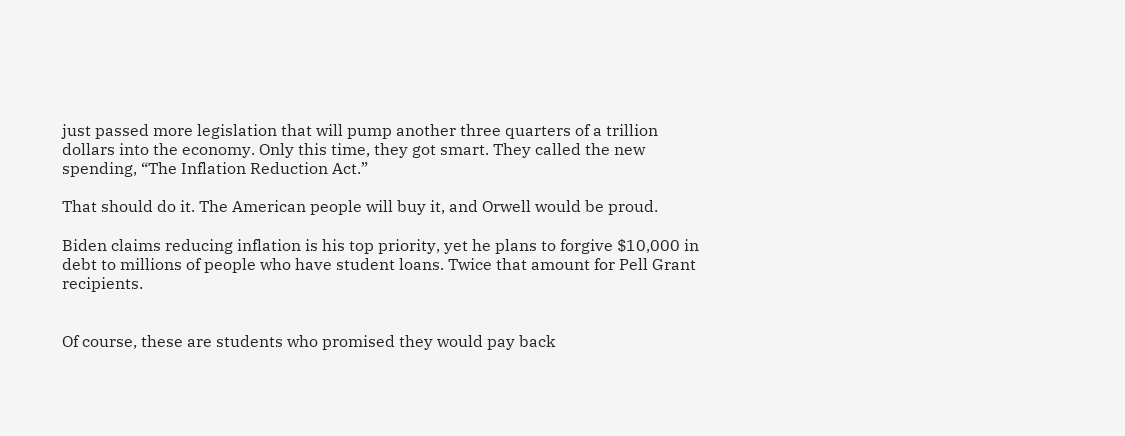just passed more legislation that will pump another three quarters of a trillion dollars into the economy. Only this time, they got smart. They called the new spending, “The Inflation Reduction Act.”

That should do it. The American people will buy it, and Orwell would be proud.

Biden claims reducing inflation is his top priority, yet he plans to forgive $10,000 in debt to millions of people who have student loans. Twice that amount for Pell Grant recipients.


Of course, these are students who promised they would pay back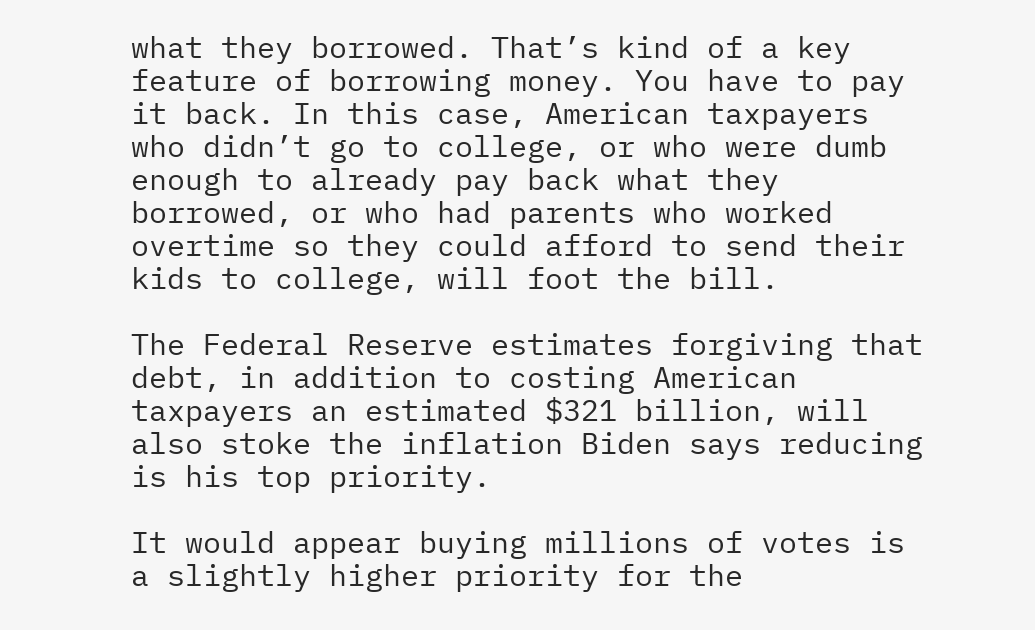what they borrowed. That’s kind of a key feature of borrowing money. You have to pay it back. In this case, American taxpayers who didn’t go to college, or who were dumb enough to already pay back what they borrowed, or who had parents who worked overtime so they could afford to send their kids to college, will foot the bill.

The Federal Reserve estimates forgiving that debt, in addition to costing American taxpayers an estimated $321 billion, will also stoke the inflation Biden says reducing is his top priority.

It would appear buying millions of votes is a slightly higher priority for the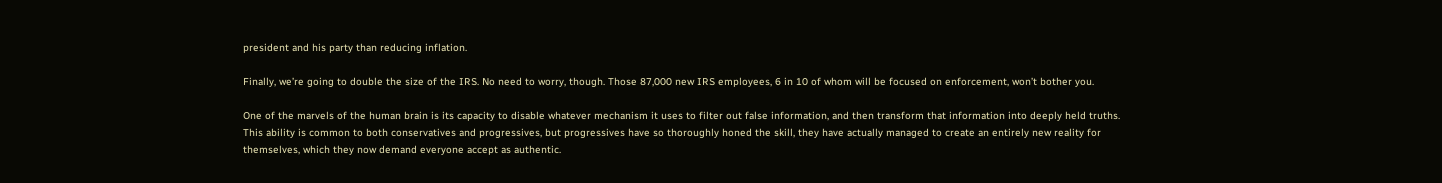president and his party than reducing inflation.

Finally, we’re going to double the size of the IRS. No need to worry, though. Those 87,000 new IRS employees, 6 in 10 of whom will be focused on enforcement, won’t bother you.

One of the marvels of the human brain is its capacity to disable whatever mechanism it uses to filter out false information, and then transform that information into deeply held truths. This ability is common to both conservatives and progressives, but progressives have so thoroughly honed the skill, they have actually managed to create an entirely new reality for themselves, which they now demand everyone accept as authentic.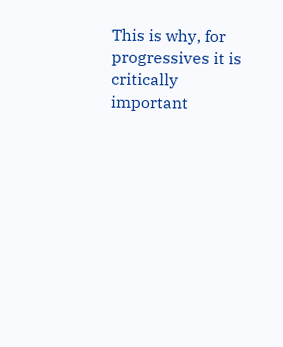This is why, for progressives it is critically important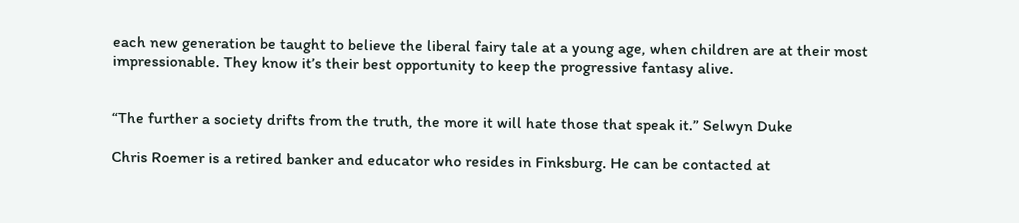each new generation be taught to believe the liberal fairy tale at a young age, when children are at their most impressionable. They know it’s their best opportunity to keep the progressive fantasy alive.


“The further a society drifts from the truth, the more it will hate those that speak it.” Selwyn Duke

Chris Roemer is a retired banker and educator who resides in Finksburg. He can be contacted at